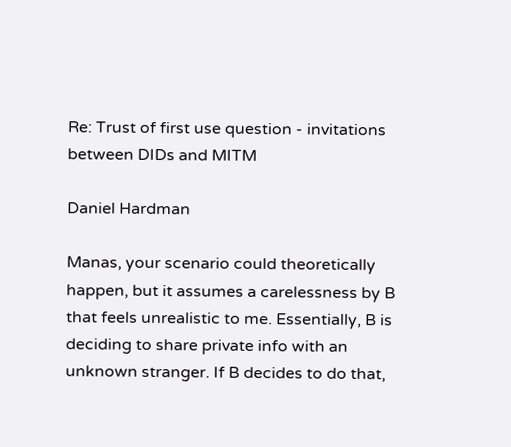Re: Trust of first use question - invitations between DIDs and MITM

Daniel Hardman

Manas, your scenario could theoretically happen, but it assumes a carelessness by B that feels unrealistic to me. Essentially, B is deciding to share private info with an unknown stranger. If B decides to do that,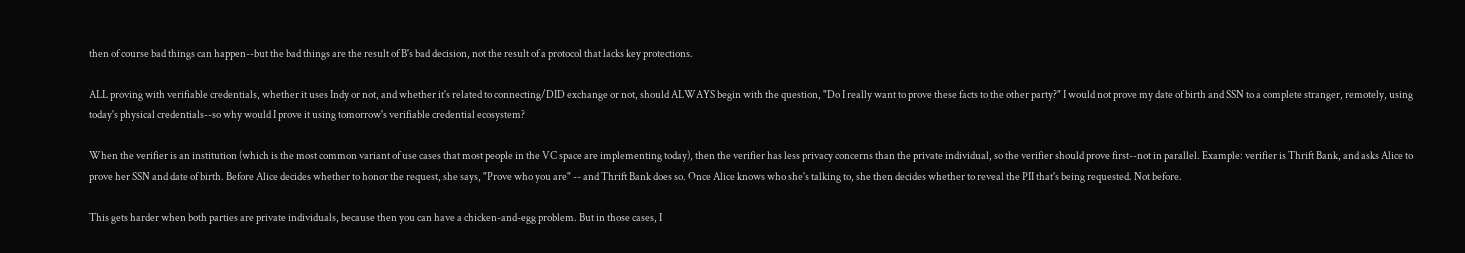then of course bad things can happen--but the bad things are the result of B's bad decision, not the result of a protocol that lacks key protections.

ALL proving with verifiable credentials, whether it uses Indy or not, and whether it's related to connecting/DID exchange or not, should ALWAYS begin with the question, "Do I really want to prove these facts to the other party?" I would not prove my date of birth and SSN to a complete stranger, remotely, using today's physical credentials--so why would I prove it using tomorrow's verifiable credential ecosystem?

When the verifier is an institution (which is the most common variant of use cases that most people in the VC space are implementing today), then the verifier has less privacy concerns than the private individual, so the verifier should prove first--not in parallel. Example: verifier is Thrift Bank, and asks Alice to prove her SSN and date of birth. Before Alice decides whether to honor the request, she says, "Prove who you are" -- and Thrift Bank does so. Once Alice knows who she's talking to, she then decides whether to reveal the PII that's being requested. Not before.

This gets harder when both parties are private individuals, because then you can have a chicken-and-egg problem. But in those cases, I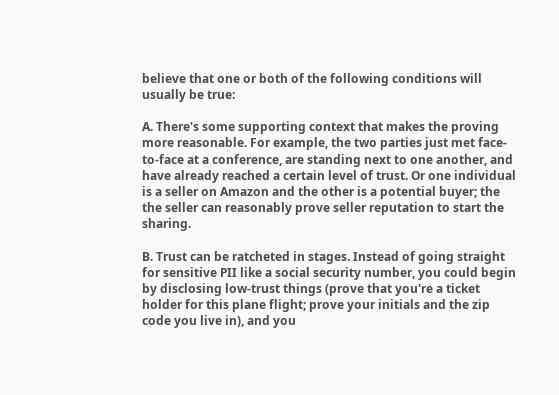believe that one or both of the following conditions will usually be true:

A. There's some supporting context that makes the proving more reasonable. For example, the two parties just met face-to-face at a conference, are standing next to one another, and have already reached a certain level of trust. Or one individual is a seller on Amazon and the other is a potential buyer; the the seller can reasonably prove seller reputation to start the sharing.

B. Trust can be ratcheted in stages. Instead of going straight for sensitive PII like a social security number, you could begin by disclosing low-trust things (prove that you're a ticket holder for this plane flight; prove your initials and the zip code you live in), and you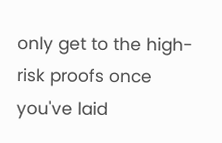only get to the high-risk proofs once you've laid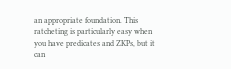an appropriate foundation. This ratcheting is particularly easy when you have predicates and ZKPs, but it can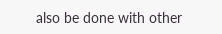also be done with other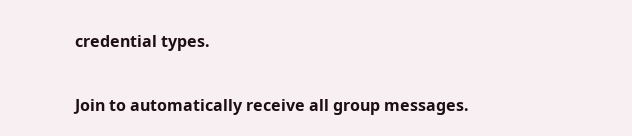credential types.

Join to automatically receive all group messages.